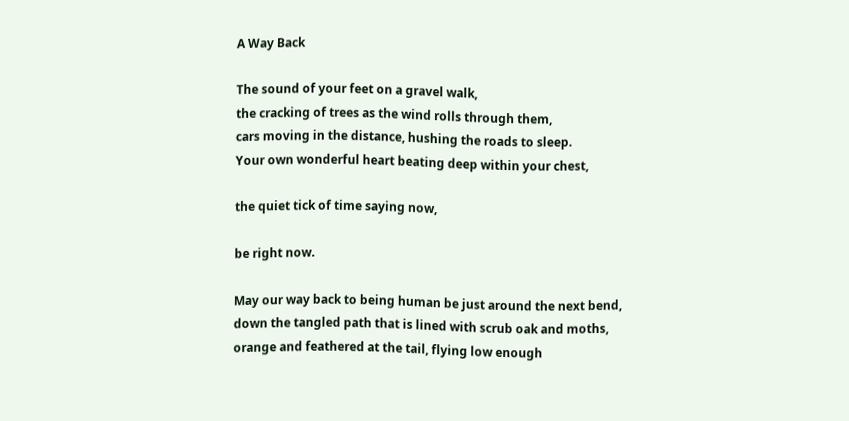A Way Back

The sound of your feet on a gravel walk,
the cracking of trees as the wind rolls through them,
cars moving in the distance, hushing the roads to sleep.
Your own wonderful heart beating deep within your chest,

the quiet tick of time saying now,

be right now.

May our way back to being human be just around the next bend,
down the tangled path that is lined with scrub oak and moths,
orange and feathered at the tail, flying low enough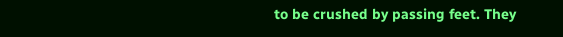to be crushed by passing feet. They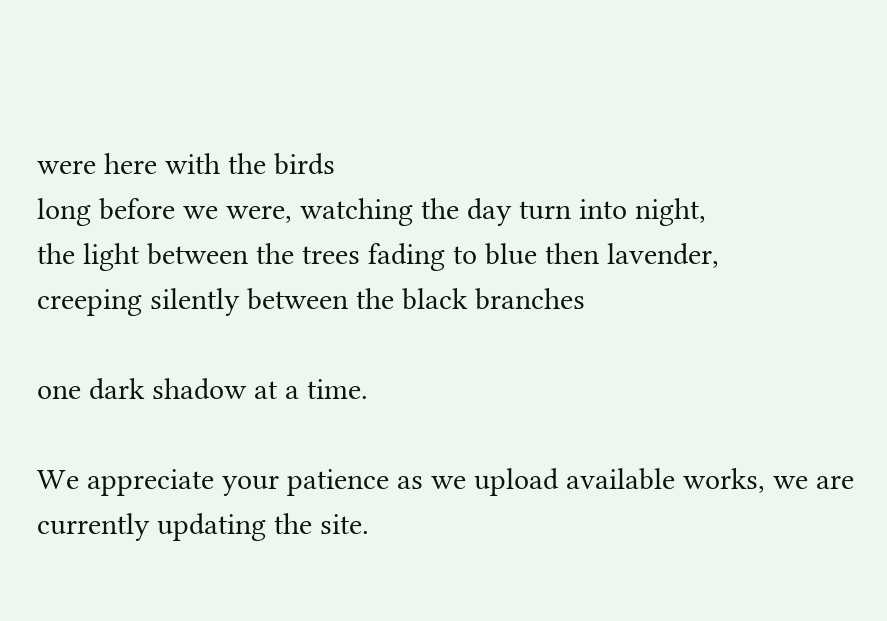were here with the birds
long before we were, watching the day turn into night,
the light between the trees fading to blue then lavender,
creeping silently between the black branches

one dark shadow at a time.

We appreciate your patience as we upload available works, we are currently updating the site.